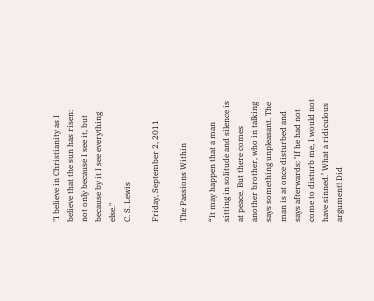"I believe in Christianity as I believe that the sun has risen: not only because I see it, but because by it I see everything else."
C. S. Lewis

Friday, September 2, 2011

The Passions Within

“It may happen that a man sitting in solitude and silence is at peace. But there comes another brother, who in talking says something unpleasant. The man is at once disturbed and says afterwards: ‘If he had not come to disturb me, I would not have sinned.’ What a ridiculous argument! Did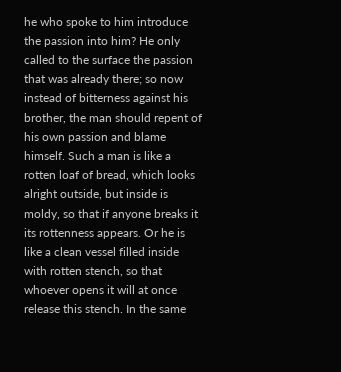he who spoke to him introduce the passion into him? He only called to the surface the passion that was already there; so now instead of bitterness against his brother, the man should repent of his own passion and blame himself. Such a man is like a rotten loaf of bread, which looks alright outside, but inside is moldy, so that if anyone breaks it its rottenness appears. Or he is like a clean vessel filled inside with rotten stench, so that whoever opens it will at once release this stench. In the same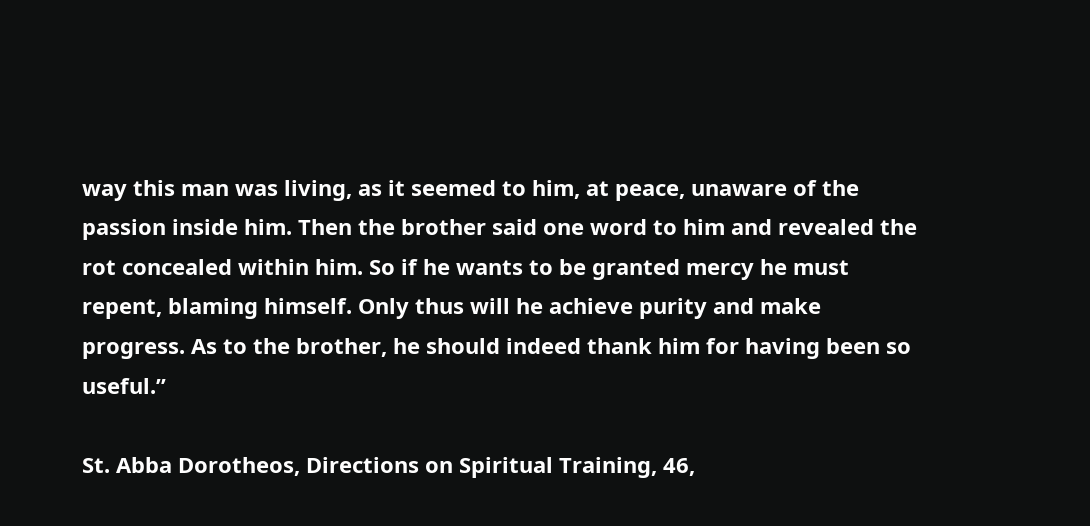way this man was living, as it seemed to him, at peace, unaware of the passion inside him. Then the brother said one word to him and revealed the rot concealed within him. So if he wants to be granted mercy he must repent, blaming himself. Only thus will he achieve purity and make progress. As to the brother, he should indeed thank him for having been so useful.”

St. Abba Dorotheos, Directions on Spiritual Training, 46,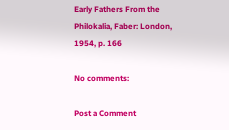Early Fathers From the Philokalia, Faber: London, 1954, p. 166

No comments:

Post a Comment